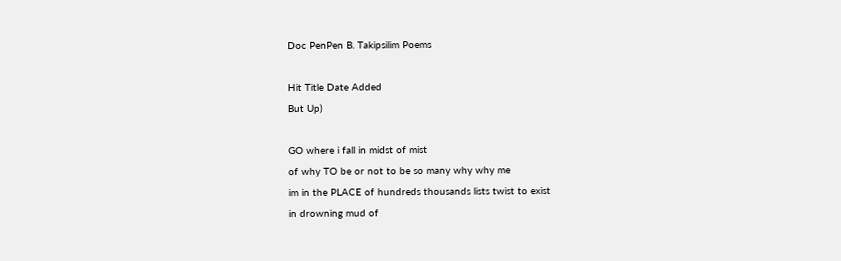Doc PenPen B. Takipsilim Poems

Hit Title Date Added
But Up)

GO where i fall in midst of mist
of why TO be or not to be so many why why me
im in the PLACE of hundreds thousands lists twist to exist
in drowning mud of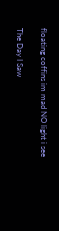floating coffins im mad NO light i see

The Day I Saw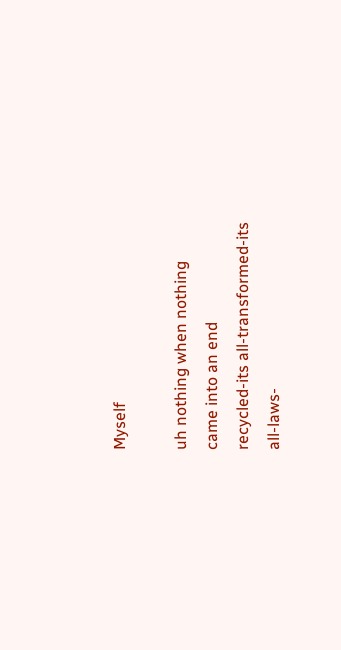Myself

uh nothing when nothing
came into an end
recycled-its all-transformed-its
all-laws-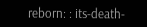reborn: : its-death-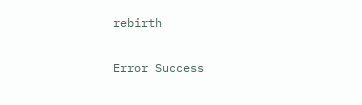rebirth

Error Success